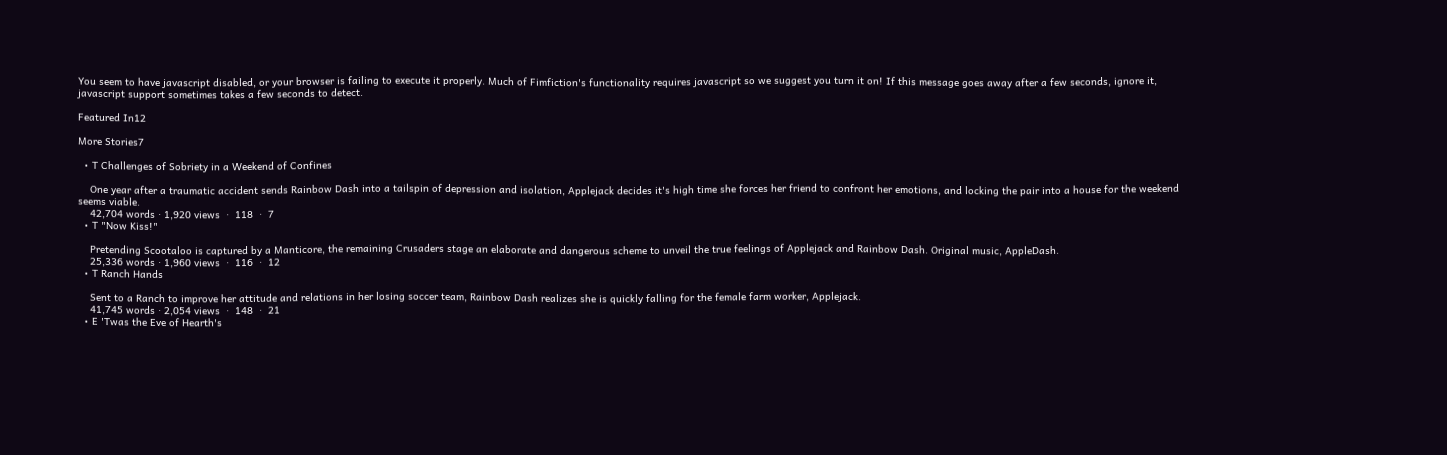You seem to have javascript disabled, or your browser is failing to execute it properly. Much of Fimfiction's functionality requires javascript so we suggest you turn it on! If this message goes away after a few seconds, ignore it, javascript support sometimes takes a few seconds to detect.

Featured In12

More Stories7

  • T Challenges of Sobriety in a Weekend of Confines

    One year after a traumatic accident sends Rainbow Dash into a tailspin of depression and isolation, Applejack decides it's high time she forces her friend to confront her emotions, and locking the pair into a house for the weekend seems viable.
    42,704 words · 1,920 views  ·  118  ·  7
  • T "Now Kiss!"

    Pretending Scootaloo is captured by a Manticore, the remaining Crusaders stage an elaborate and dangerous scheme to unveil the true feelings of Applejack and Rainbow Dash. Original music, AppleDash.
    25,336 words · 1,960 views  ·  116  ·  12
  • T Ranch Hands

    Sent to a Ranch to improve her attitude and relations in her losing soccer team, Rainbow Dash realizes she is quickly falling for the female farm worker, Applejack.
    41,745 words · 2,054 views  ·  148  ·  21
  • E 'Twas the Eve of Hearth's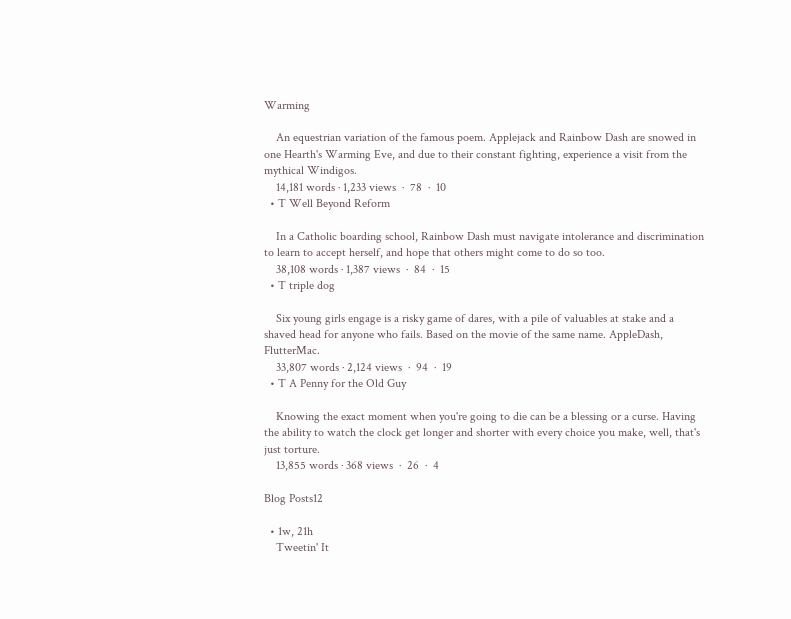Warming

    An equestrian variation of the famous poem. Applejack and Rainbow Dash are snowed in one Hearth's Warming Eve, and due to their constant fighting, experience a visit from the mythical Windigos.
    14,181 words · 1,233 views  ·  78  ·  10
  • T Well Beyond Reform

    In a Catholic boarding school, Rainbow Dash must navigate intolerance and discrimination to learn to accept herself, and hope that others might come to do so too.
    38,108 words · 1,387 views  ·  84  ·  15
  • T triple dog

    Six young girls engage is a risky game of dares, with a pile of valuables at stake and a shaved head for anyone who fails. Based on the movie of the same name. AppleDash, FlutterMac.
    33,807 words · 2,124 views  ·  94  ·  19
  • T A Penny for the Old Guy

    Knowing the exact moment when you're going to die can be a blessing or a curse. Having the ability to watch the clock get longer and shorter with every choice you make, well, that's just torture.
    13,855 words · 368 views  ·  26  ·  4

Blog Posts12

  • 1w, 21h
    Tweetin' It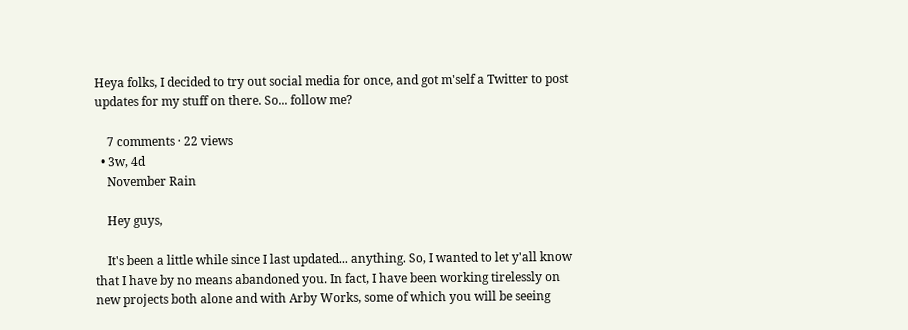Heya folks, I decided to try out social media for once, and got m'self a Twitter to post updates for my stuff on there. So... follow me?

    7 comments · 22 views
  • 3w, 4d
    November Rain

    Hey guys,

    It's been a little while since I last updated... anything. So, I wanted to let y'all know that I have by no means abandoned you. In fact, I have been working tirelessly on new projects both alone and with Arby Works, some of which you will be seeing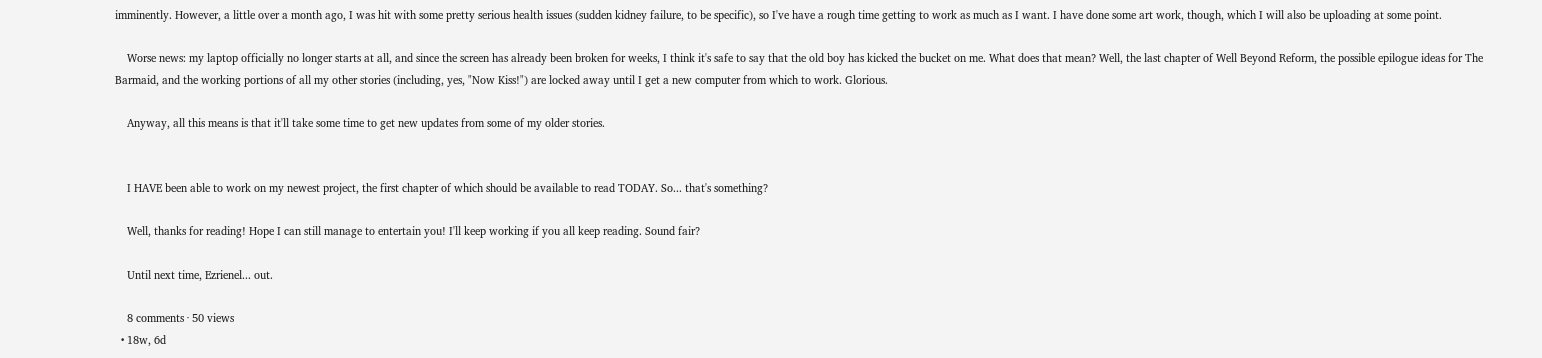imminently. However, a little over a month ago, I was hit with some pretty serious health issues (sudden kidney failure, to be specific), so I've have a rough time getting to work as much as I want. I have done some art work, though, which I will also be uploading at some point.

    Worse news: my laptop officially no longer starts at all, and since the screen has already been broken for weeks, I think it's safe to say that the old boy has kicked the bucket on me. What does that mean? Well, the last chapter of Well Beyond Reform, the possible epilogue ideas for The Barmaid, and the working portions of all my other stories (including, yes, "Now Kiss!") are locked away until I get a new computer from which to work. Glorious.

    Anyway, all this means is that it'll take some time to get new updates from some of my older stories.


    I HAVE been able to work on my newest project, the first chapter of which should be available to read TODAY. So... that's something?

    Well, thanks for reading! Hope I can still manage to entertain you! I'll keep working if you all keep reading. Sound fair?

    Until next time, Ezrienel... out.

    8 comments · 50 views
  • 18w, 6d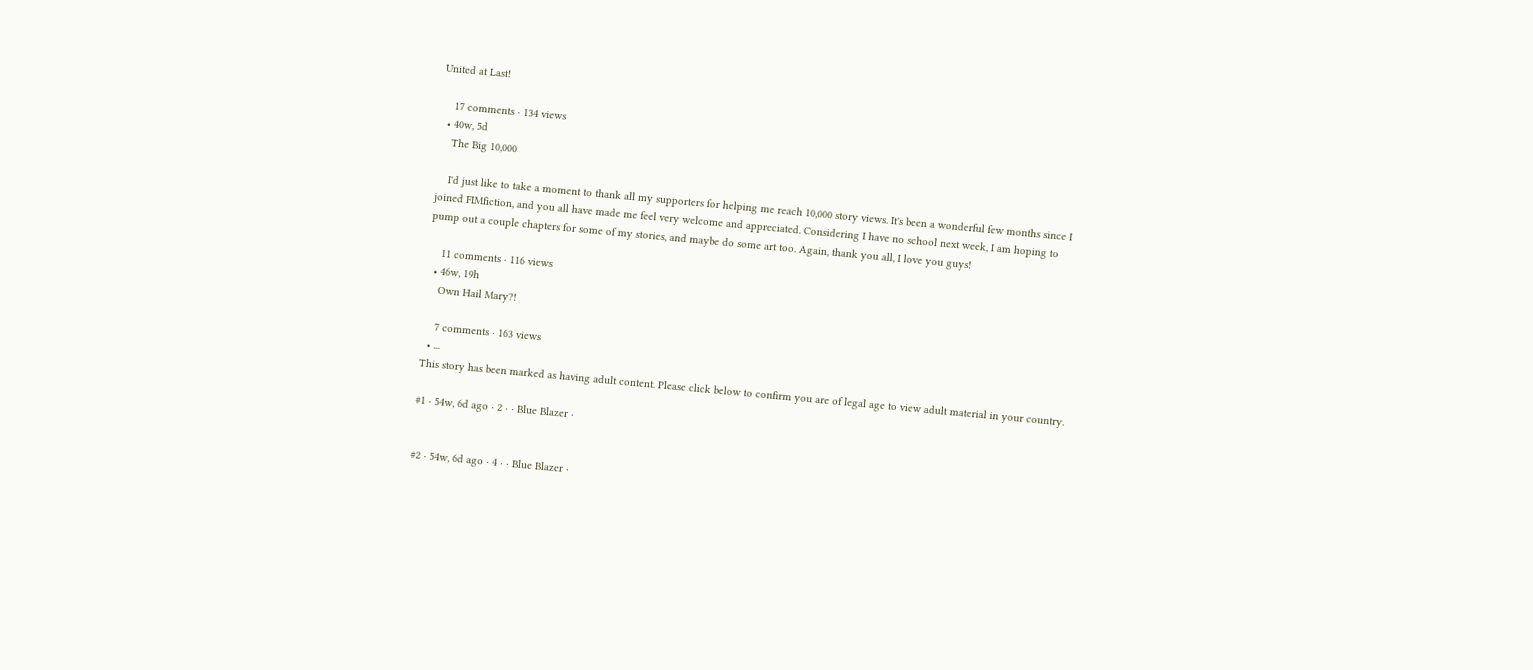United at Last!

    17 comments · 134 views
  • 40w, 5d
    The Big 10,000

    I'd just like to take a moment to thank all my supporters for helping me reach 10,000 story views. It's been a wonderful few months since I joined FIMfiction, and you all have made me feel very welcome and appreciated. Considering I have no school next week, I am hoping to pump out a couple chapters for some of my stories, and maybe do some art too. Again, thank you all, I love you guys!

    11 comments · 116 views
  • 46w, 19h
    Own Hail Mary?!

    7 comments · 163 views
  • ...
This story has been marked as having adult content. Please click below to confirm you are of legal age to view adult material in your country.

#1 · 54w, 6d ago · 2 · · Blue Blazer ·


#2 · 54w, 6d ago · 4 · · Blue Blazer ·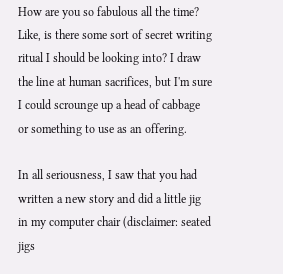How are you so fabulous all the time? Like, is there some sort of secret writing ritual I should be looking into? I draw the line at human sacrifices, but I'm sure I could scrounge up a head of cabbage or something to use as an offering.

In all seriousness, I saw that you had written a new story and did a little jig in my computer chair (disclaimer: seated jigs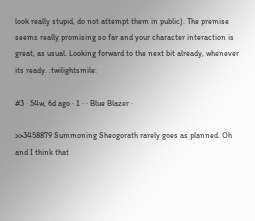look really stupid, do not attempt them in public). The premise seems really promising so far and your character interaction is great, as usual. Looking forward to the next bit already, whenever its ready. :twilightsmile:

#3 · 54w, 6d ago · 1 · · Blue Blazer ·

>>3458879 Summoning Sheogorath rarely goes as planned. Oh and I think that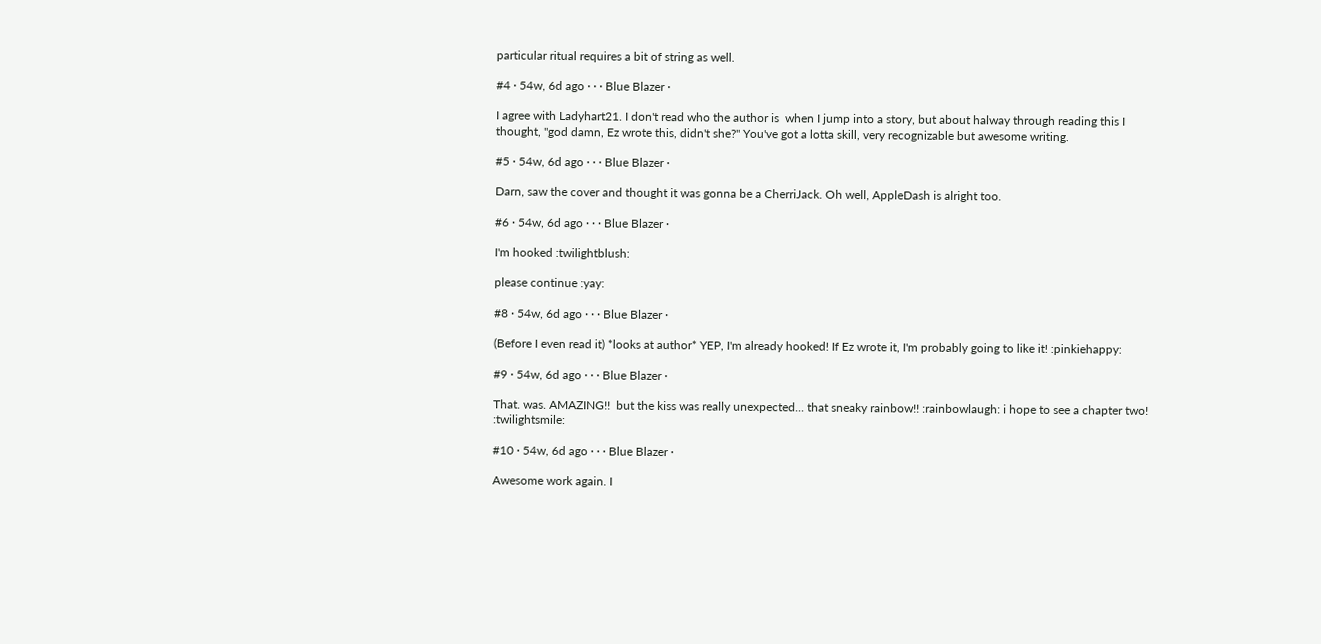particular ritual requires a bit of string as well.

#4 · 54w, 6d ago · · · Blue Blazer ·

I agree with Ladyhart21. I don't read who the author is  when I jump into a story, but about halway through reading this I thought, "god damn, Ez wrote this, didn't she?" You've got a lotta skill, very recognizable but awesome writing.

#5 · 54w, 6d ago · · · Blue Blazer ·

Darn, saw the cover and thought it was gonna be a CherriJack. Oh well, AppleDash is alright too.

#6 · 54w, 6d ago · · · Blue Blazer ·

I'm hooked :twilightblush:

please continue :yay:

#8 · 54w, 6d ago · · · Blue Blazer ·

(Before I even read it) *looks at author* YEP, I'm already hooked! If Ez wrote it, I'm probably going to like it! :pinkiehappy:

#9 · 54w, 6d ago · · · Blue Blazer ·

That. was. AMAZING!!  but the kiss was really unexpected... that sneaky rainbow!! :rainbowlaugh: i hope to see a chapter two! :twilightsmile:

#10 · 54w, 6d ago · · · Blue Blazer ·

Awesome work again. I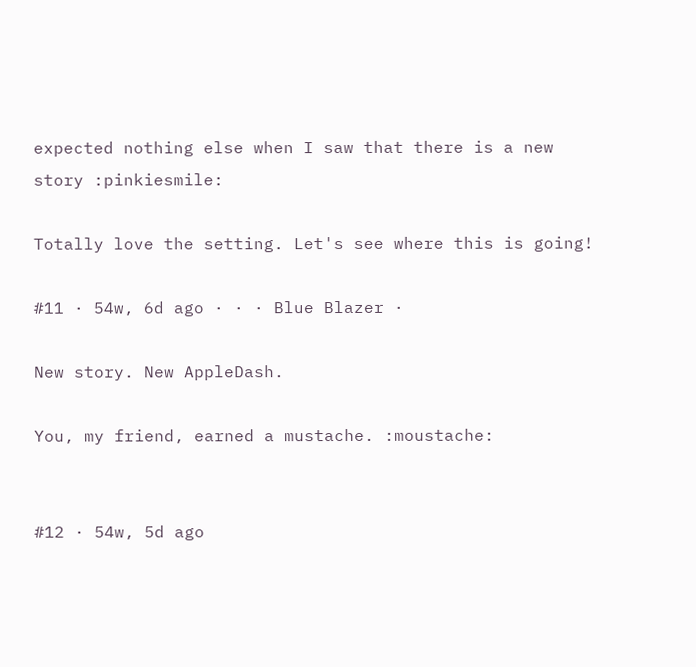expected nothing else when I saw that there is a new story :pinkiesmile:

Totally love the setting. Let's see where this is going!

#11 · 54w, 6d ago · · · Blue Blazer ·

New story. New AppleDash.

You, my friend, earned a mustache. :moustache:


#12 · 54w, 5d ago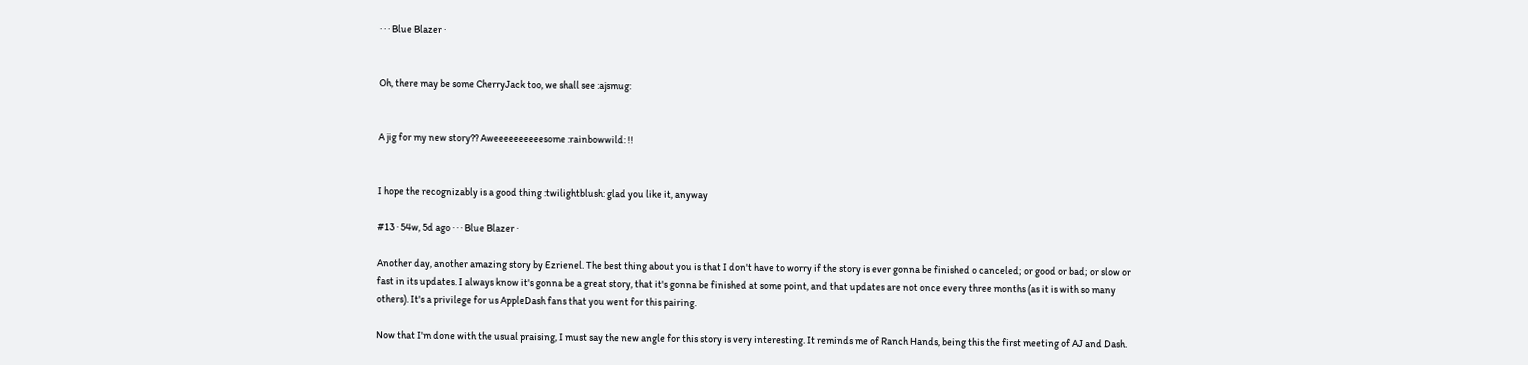· · · Blue Blazer ·


Oh, there may be some CherryJack too, we shall see :ajsmug:


A jig for my new story?? Aweeeeeeeeeesome :rainbowwild: !!


I hope the recognizably is a good thing :twilightblush: glad you like it, anyway

#13 · 54w, 5d ago · · · Blue Blazer ·

Another day, another amazing story by Ezrienel. The best thing about you is that I don't have to worry if the story is ever gonna be finished o canceled; or good or bad; or slow or fast in its updates. I always know it's gonna be a great story, that it's gonna be finished at some point, and that updates are not once every three months (as it is with so many others). It's a privilege for us AppleDash fans that you went for this pairing.

Now that I'm done with the usual praising, I must say the new angle for this story is very interesting. It reminds me of Ranch Hands, being this the first meeting of AJ and Dash.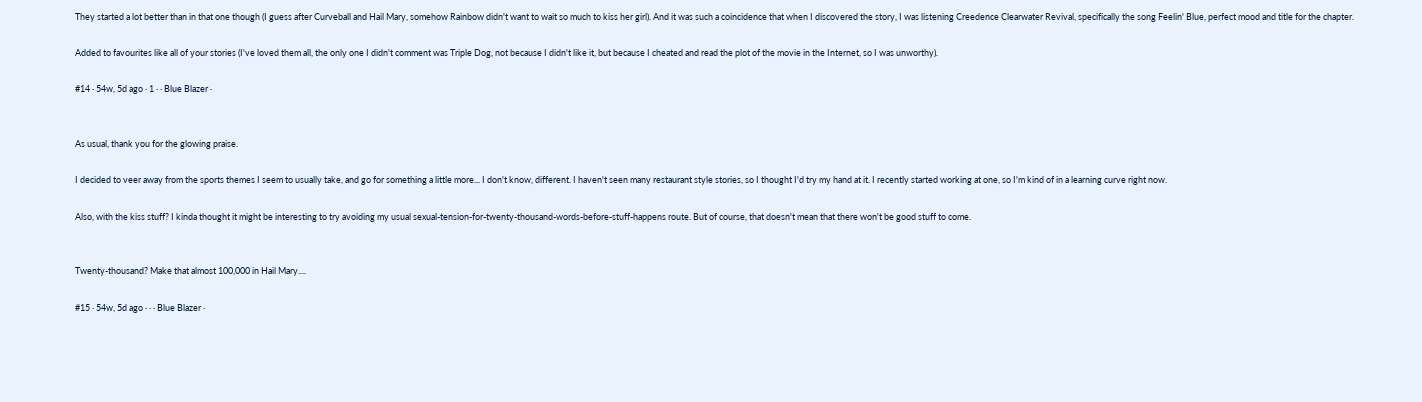They started a lot better than in that one though (I guess after Curveball and Hail Mary, somehow Rainbow didn't want to wait so much to kiss her girl). And it was such a coincidence that when I discovered the story, I was listening Creedence Clearwater Revival, specifically the song Feelin' Blue, perfect mood and title for the chapter.

Added to favourites like all of your stories (I've loved them all, the only one I didn't comment was Triple Dog, not because I didn't like it, but because I cheated and read the plot of the movie in the Internet, so I was unworthy).

#14 · 54w, 5d ago · 1 · · Blue Blazer ·


As usual, thank you for the glowing praise.

I decided to veer away from the sports themes I seem to usually take, and go for something a little more... I don't know, different. I haven't seen many restaurant style stories, so I thought I'd try my hand at it. I recently started working at one, so I'm kind of in a learning curve right now.

Also, with the kiss stuff? I kinda thought it might be interesting to try avoiding my usual sexual-tension-for-twenty-thousand-words-before-stuff-happens route. But of course, that doesn't mean that there won't be good stuff to come.


Twenty-thousand? Make that almost 100,000 in Hail Mary....

#15 · 54w, 5d ago · · · Blue Blazer ·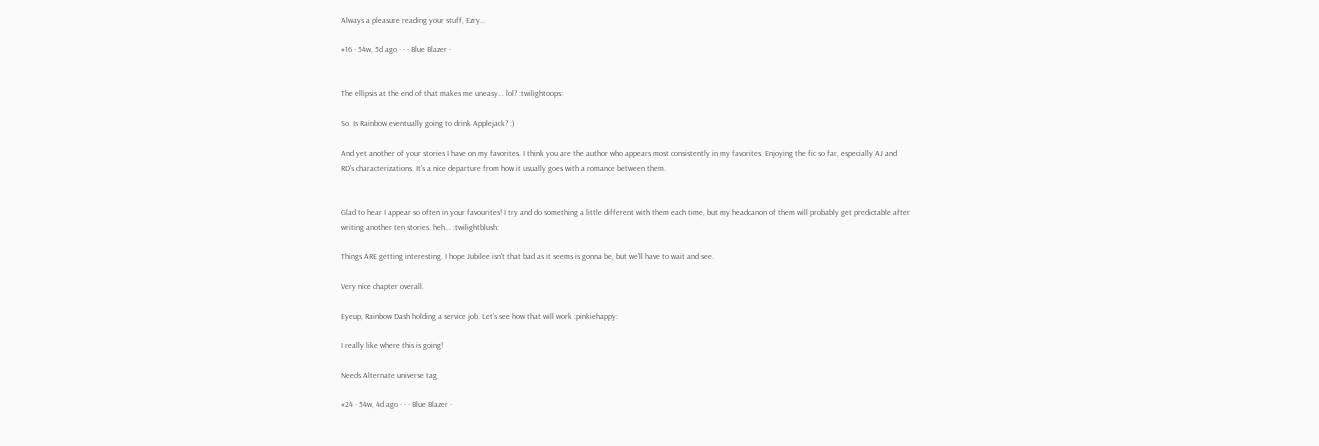Always a pleasure reading your stuff, Ezry...

#16 · 54w, 5d ago · · · Blue Blazer ·


The ellipsis at the end of that makes me uneasy... lol? :twilightoops:

So. Is Rainbow eventually going to drink Applejack? :)

And yet another of your stories I have on my favorites. I think you are the author who appears most consistently in my favorites. Enjoying the fic so far, especially AJ and RD's characterizations. It's a nice departure from how it usually goes with a romance between them.


Glad to hear I appear so often in your favourites! I try and do something a little different with them each time, but my headcanon of them will probably get predictable after writing another ten stories. heh... :twilightblush:

Things ARE getting interesting. I hope Jubilee isn't that bad as it seems is gonna be, but we'll have to wait and see.

Very nice chapter overall.

Eyeup, Rainbow Dash holding a service job. Let's see how that will work :pinkiehappy:

I really like where this is going!

Needs Alternate universe tag

#24 · 54w, 4d ago · · · Blue Blazer ·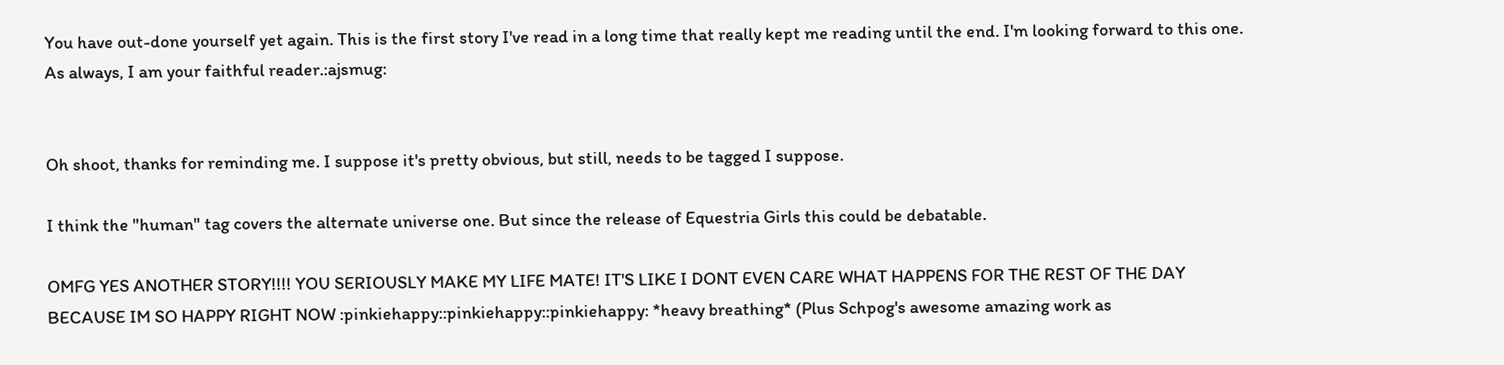You have out-done yourself yet again. This is the first story I've read in a long time that really kept me reading until the end. I'm looking forward to this one. As always, I am your faithful reader.:ajsmug:


Oh shoot, thanks for reminding me. I suppose it's pretty obvious, but still, needs to be tagged I suppose.

I think the "human" tag covers the alternate universe one. But since the release of Equestria Girls this could be debatable.

OMFG YES ANOTHER STORY!!!! YOU SERIOUSLY MAKE MY LIFE MATE! IT'S LIKE I DONT EVEN CARE WHAT HAPPENS FOR THE REST OF THE DAY BECAUSE IM SO HAPPY RIGHT NOW :pinkiehappy::pinkiehappy::pinkiehappy: *heavy breathing* (Plus Schpog's awesome amazing work as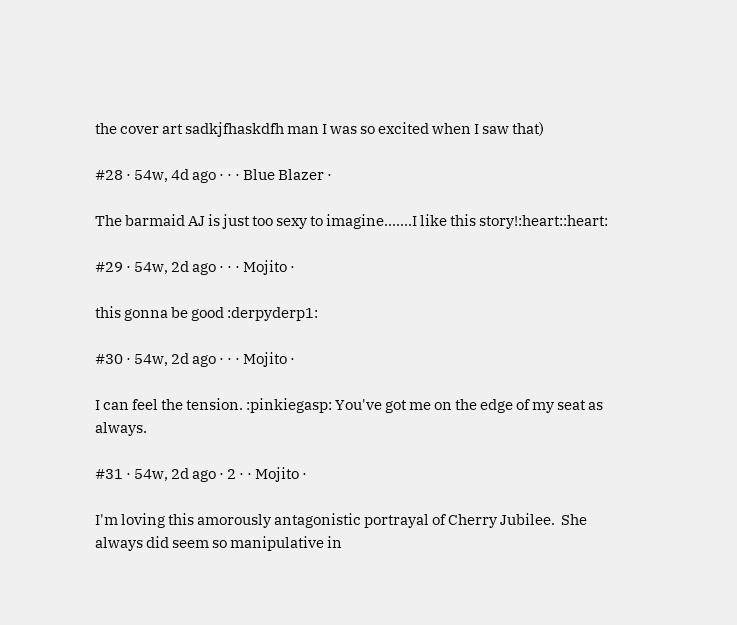the cover art sadkjfhaskdfh man I was so excited when I saw that)

#28 · 54w, 4d ago · · · Blue Blazer ·

The barmaid AJ is just too sexy to imagine.......I like this story!:heart::heart:

#29 · 54w, 2d ago · · · Mojito ·

this gonna be good :derpyderp1:

#30 · 54w, 2d ago · · · Mojito ·

I can feel the tension. :pinkiegasp: You've got me on the edge of my seat as always.

#31 · 54w, 2d ago · 2 · · Mojito ·

I'm loving this amorously antagonistic portrayal of Cherry Jubilee.  She always did seem so manipulative in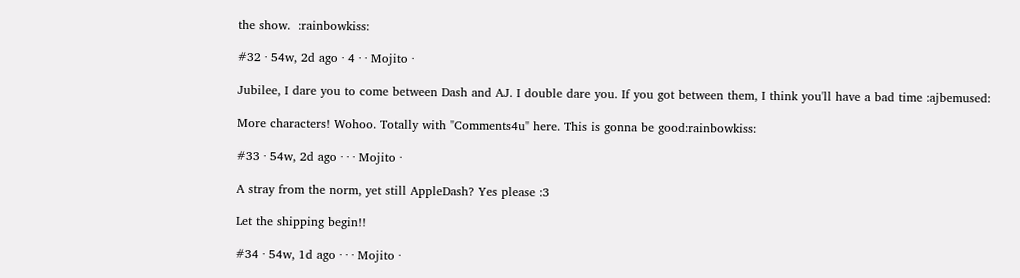the show.  :rainbowkiss:

#32 · 54w, 2d ago · 4 · · Mojito ·

Jubilee, I dare you to come between Dash and AJ. I double dare you. If you got between them, I think you'll have a bad time :ajbemused:

More characters! Wohoo. Totally with "Comments4u" here. This is gonna be good:rainbowkiss:

#33 · 54w, 2d ago · · · Mojito ·

A stray from the norm, yet still AppleDash? Yes please :3

Let the shipping begin!!

#34 · 54w, 1d ago · · · Mojito ·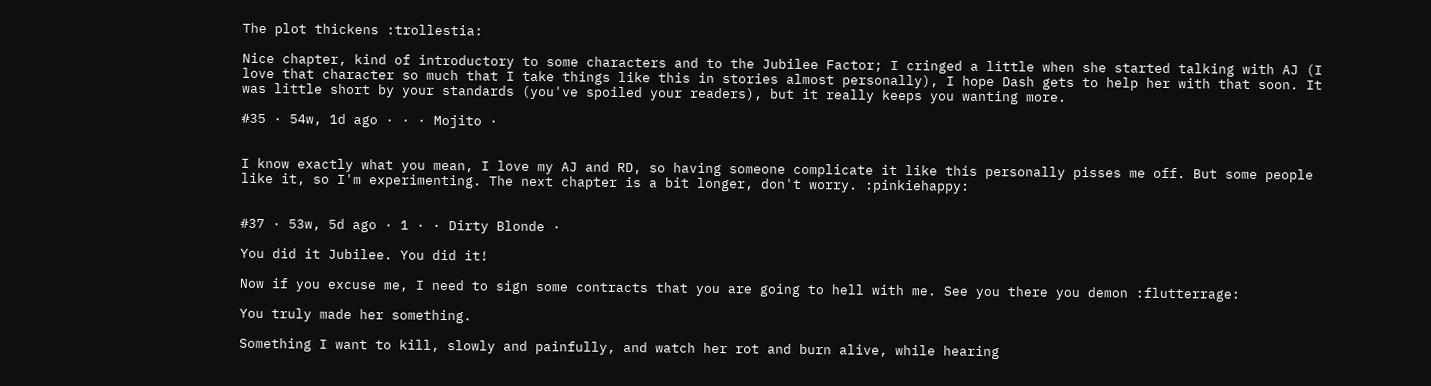The plot thickens :trollestia:

Nice chapter, kind of introductory to some characters and to the Jubilee Factor; I cringed a little when she started talking with AJ (I love that character so much that I take things like this in stories almost personally), I hope Dash gets to help her with that soon. It was little short by your standards (you've spoiled your readers), but it really keeps you wanting more.

#35 · 54w, 1d ago · · · Mojito ·


I know exactly what you mean, I love my AJ and RD, so having someone complicate it like this personally pisses me off. But some people like it, so I'm experimenting. The next chapter is a bit longer, don't worry. :pinkiehappy:


#37 · 53w, 5d ago · 1 · · Dirty Blonde ·

You did it Jubilee. You did it!

Now if you excuse me, I need to sign some contracts that you are going to hell with me. See you there you demon :flutterrage:

You truly made her something.

Something I want to kill, slowly and painfully, and watch her rot and burn alive, while hearing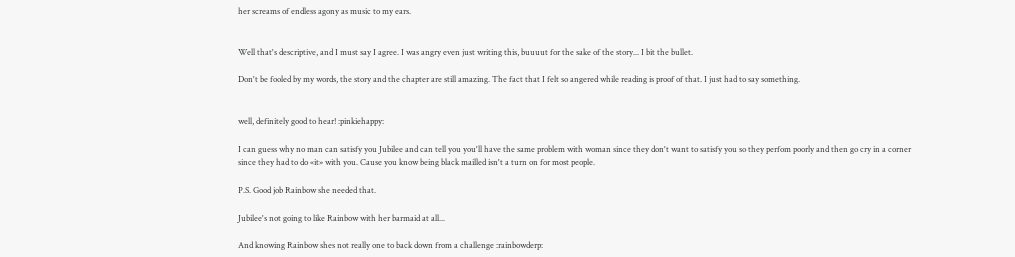her screams of endless agony as music to my ears.


Well that's descriptive, and I must say I agree. I was angry even just writing this, buuuut for the sake of the story... I bit the bullet.

Don't be fooled by my words, the story and the chapter are still amazing. The fact that I felt so angered while reading is proof of that. I just had to say something.


well, definitely good to hear! :pinkiehappy:

I can guess why no man can satisfy you Jubilee and can tell you you'll have the same problem with woman since they don't want to satisfy you so they perfom poorly and then go cry in a corner since they had to do «it» with you. Cause you know being black mailled isn't a turn on for most people.

P.S. Good job Rainbow she needed that.

Jubilee's not going to like Rainbow with her barmaid at all...

And knowing Rainbow shes not really one to back down from a challenge :rainbowderp: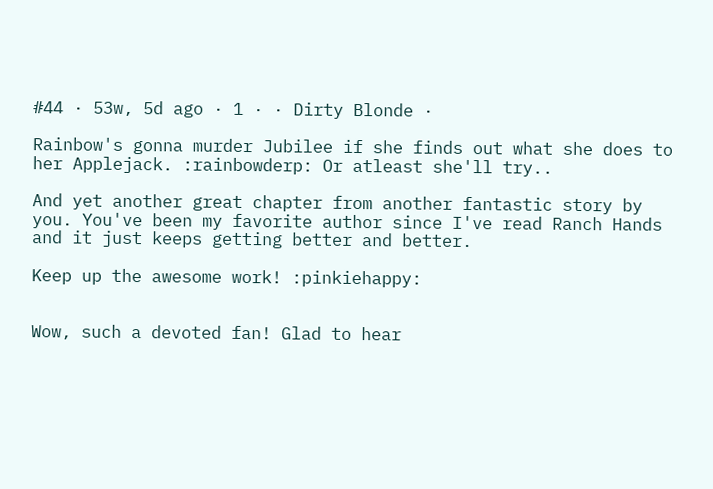#44 · 53w, 5d ago · 1 · · Dirty Blonde ·

Rainbow's gonna murder Jubilee if she finds out what she does to her Applejack. :rainbowderp: Or atleast she'll try..

And yet another great chapter from another fantastic story by you. You've been my favorite author since I've read Ranch Hands and it just keeps getting better and better.

Keep up the awesome work! :pinkiehappy:


Wow, such a devoted fan! Glad to hear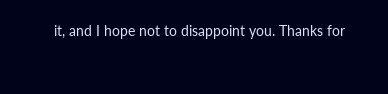it, and I hope not to disappoint you. Thanks for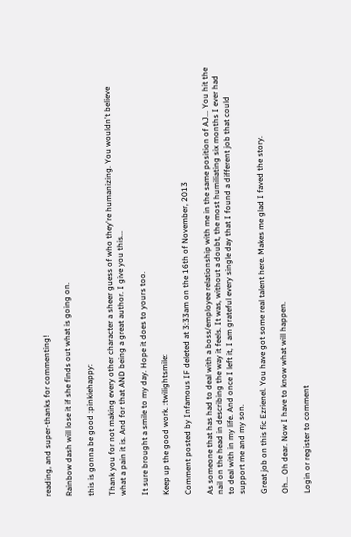reading, and super-thanks for commenting!

Rainbow dash will lose it if she finds out what is going on.

this is gonna be good :pinkiehappy:

Thank you for not making every other character a sheer guess of who they're humanizing. You wouldn't believe what a pain it is. And for that AND being a great author. I give you this...

It sure brought a smile to my day. Hope it does to yours too.

Keep up the good work. :twilightsmile:

Comment posted by Infamous IF deleted at 3:33am on the 16th of November, 2013

As someone that has had to deal with a boss/employee relationship with me in the same position of AJ... You hit the nail on the head in describing the way it feels. It was, without a doubt, the most humiliating six months I ever had to deal with in my life. And once I left it, I am grateful every single day that I found a different job that could support me and my son.

Great job on this fic Ezrienel. You have got some real talent here. Makes me glad I faved the story.

Oh... Oh dear. Now I have to know what will happen.

Login or register to comment